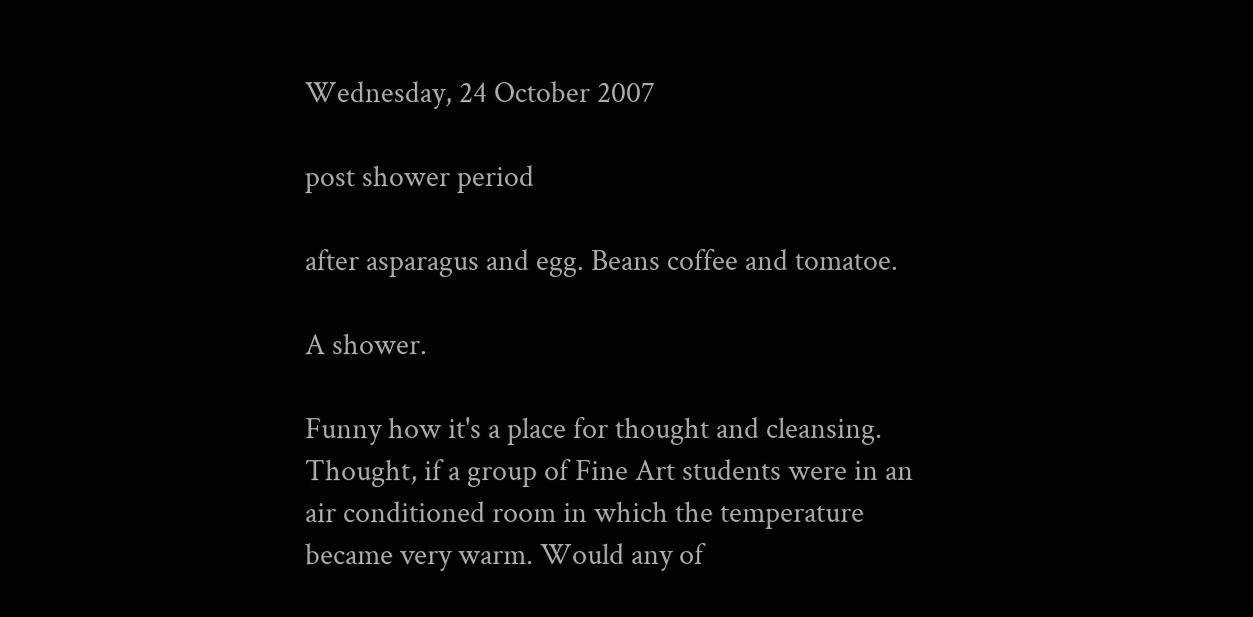Wednesday, 24 October 2007

post shower period

after asparagus and egg. Beans coffee and tomatoe.

A shower.

Funny how it's a place for thought and cleansing. Thought, if a group of Fine Art students were in an air conditioned room in which the temperature became very warm. Would any of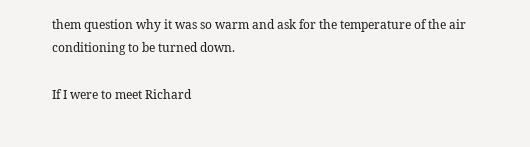them question why it was so warm and ask for the temperature of the air conditioning to be turned down.

If I were to meet Richard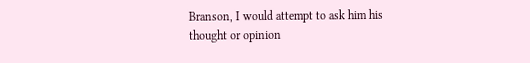Branson, I would attempt to ask him his thought or opinion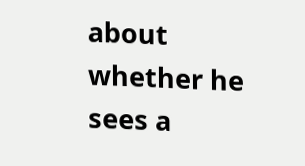about whether he sees a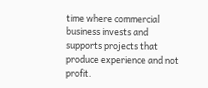time where commercial business invests and supports projects that produce experience and not profit.